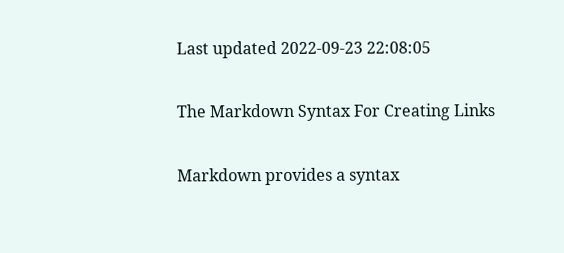Last updated 2022-09-23 22:08:05

The Markdown Syntax For Creating Links

Markdown provides a syntax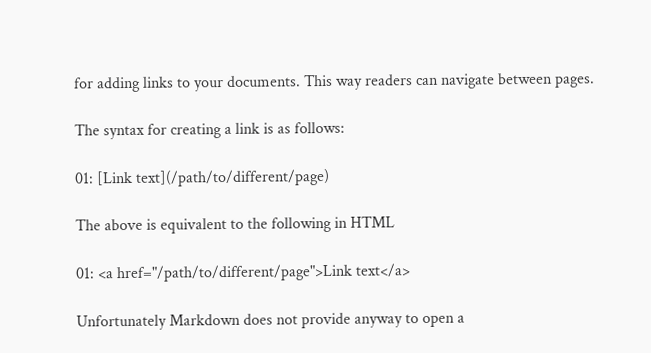for adding links to your documents. This way readers can navigate between pages.

The syntax for creating a link is as follows:

01: [Link text](/path/to/different/page)

The above is equivalent to the following in HTML

01: <a href="/path/to/different/page">Link text</a>

Unfortunately Markdown does not provide anyway to open a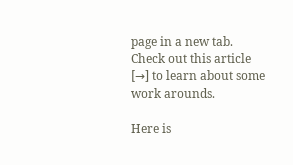page in a new tab. Check out this article [→] to learn about some work arounds.

Here is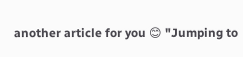another article for you 😊 "Jumping to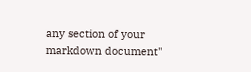any section of your markdown document"